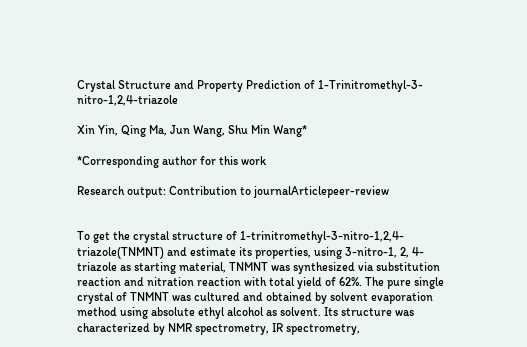Crystal Structure and Property Prediction of 1-Trinitromethyl-3-nitro-1,2,4-triazole

Xin Yin, Qing Ma, Jun Wang, Shu Min Wang*

*Corresponding author for this work

Research output: Contribution to journalArticlepeer-review


To get the crystal structure of 1-trinitromethyl-3-nitro-1,2,4-triazole(TNMNT) and estimate its properties, using 3-nitro-1, 2, 4-triazole as starting material, TNMNT was synthesized via substitution reaction and nitration reaction with total yield of 62%. The pure single crystal of TNMNT was cultured and obtained by solvent evaporation method using absolute ethyl alcohol as solvent. Its structure was characterized by NMR spectrometry, IR spectrometry,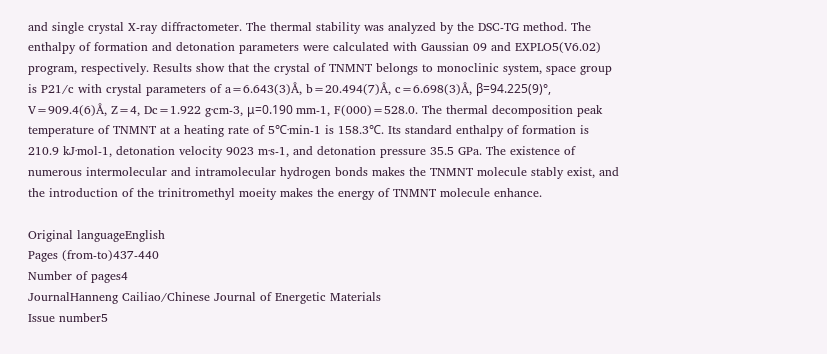and single crystal X-ray diffractometer. The thermal stability was analyzed by the DSC-TG method. The enthalpy of formation and detonation parameters were calculated with Gaussian 09 and EXPLO5(V6.02) program, respectively. Results show that the crystal of TNMNT belongs to monoclinic system, space group is P21/c with crystal parameters of a=6.643(3)Å, b=20.494(7)Å, c=6.698(3)Å, β=94.225(9)°, V=909.4(6)Å, Z=4, Dc=1.922 g·cm-3, μ=0.190 mm-1, F(000)=528.0. The thermal decomposition peak temperature of TNMNT at a heating rate of 5℃·min-1 is 158.3℃. Its standard enthalpy of formation is 210.9 kJ·mol-1, detonation velocity 9023 m·s-1, and detonation pressure 35.5 GPa. The existence of numerous intermolecular and intramolecular hydrogen bonds makes the TNMNT molecule stably exist, and the introduction of the trinitromethyl moeity makes the energy of TNMNT molecule enhance.

Original languageEnglish
Pages (from-to)437-440
Number of pages4
JournalHanneng Cailiao/Chinese Journal of Energetic Materials
Issue number5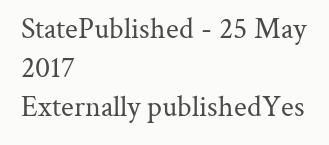StatePublished - 25 May 2017
Externally publishedYes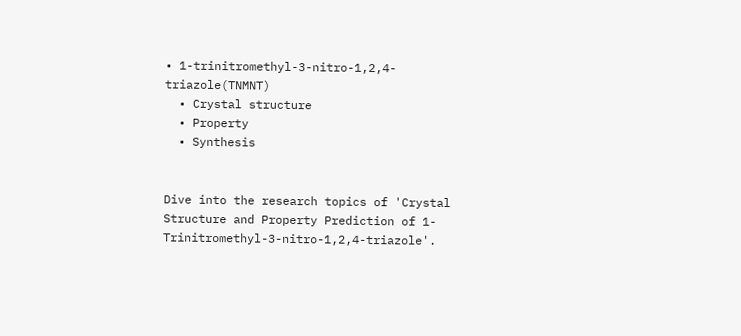• 1-trinitromethyl-3-nitro-1,2,4-triazole(TNMNT)
  • Crystal structure
  • Property
  • Synthesis


Dive into the research topics of 'Crystal Structure and Property Prediction of 1-Trinitromethyl-3-nitro-1,2,4-triazole'.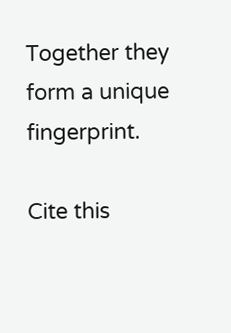Together they form a unique fingerprint.

Cite this